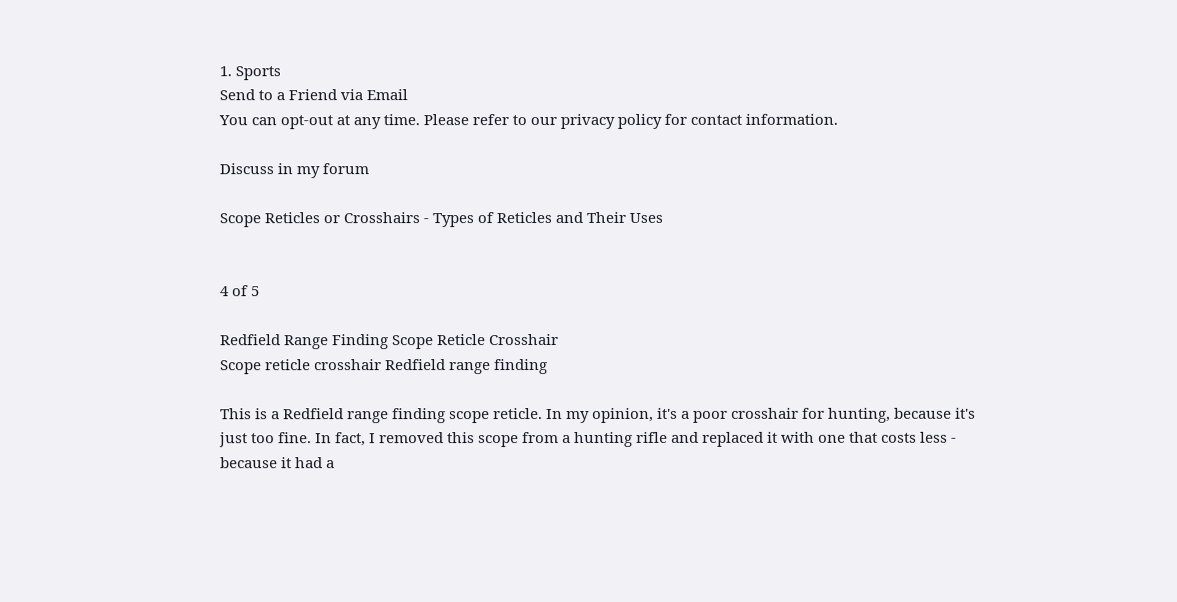1. Sports
Send to a Friend via Email
You can opt-out at any time. Please refer to our privacy policy for contact information.

Discuss in my forum

Scope Reticles or Crosshairs - Types of Reticles and Their Uses


4 of 5

Redfield Range Finding Scope Reticle Crosshair
Scope reticle crosshair Redfield range finding

This is a Redfield range finding scope reticle. In my opinion, it's a poor crosshair for hunting, because it's just too fine. In fact, I removed this scope from a hunting rifle and replaced it with one that costs less - because it had a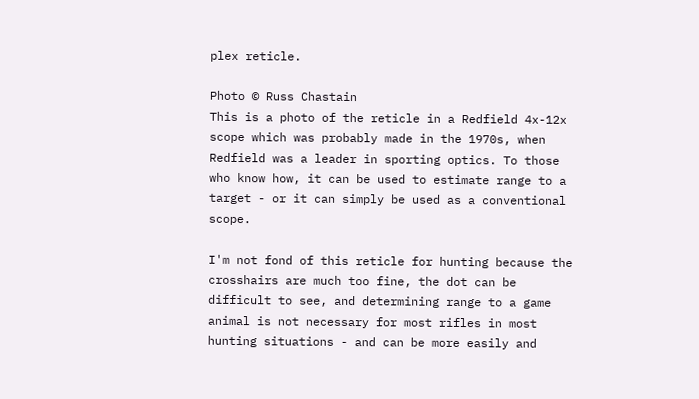plex reticle.

Photo © Russ Chastain
This is a photo of the reticle in a Redfield 4x-12x scope which was probably made in the 1970s, when Redfield was a leader in sporting optics. To those who know how, it can be used to estimate range to a target - or it can simply be used as a conventional scope.

I'm not fond of this reticle for hunting because the crosshairs are much too fine, the dot can be difficult to see, and determining range to a game animal is not necessary for most rifles in most hunting situations - and can be more easily and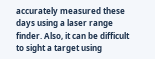accurately measured these days using a laser range finder. Also, it can be difficult to sight a target using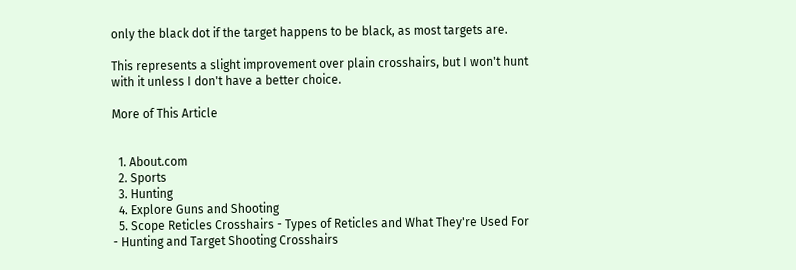only the black dot if the target happens to be black, as most targets are.

This represents a slight improvement over plain crosshairs, but I won't hunt with it unless I don't have a better choice.

More of This Article


  1. About.com
  2. Sports
  3. Hunting
  4. Explore Guns and Shooting
  5. Scope Reticles Crosshairs - Types of Reticles and What They're Used For - Hunting and Target Shooting Crosshairs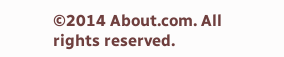©2014 About.com. All rights reserved.